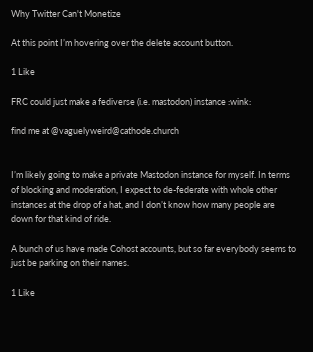Why Twitter Can't Monetize

At this point I’m hovering over the delete account button.

1 Like

FRC could just make a fediverse (i.e. mastodon) instance :wink:

find me at @vaguelyweird@cathode.church


I’m likely going to make a private Mastodon instance for myself. In terms of blocking and moderation, I expect to de-federate with whole other instances at the drop of a hat, and I don’t know how many people are down for that kind of ride.

A bunch of us have made Cohost accounts, but so far everybody seems to just be parking on their names.

1 Like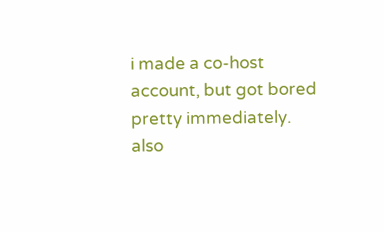i made a co-host account, but got bored pretty immediately.
also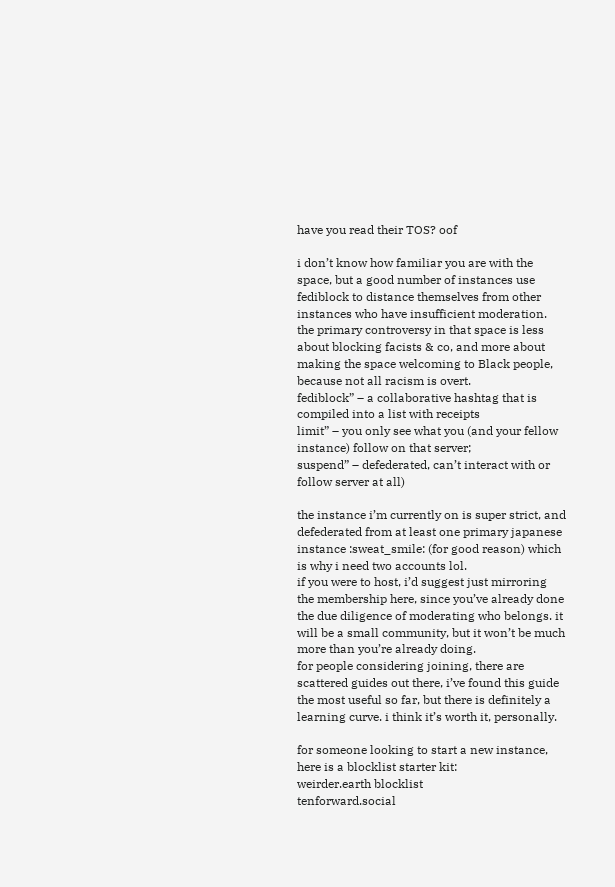have you read their TOS? oof

i don’t know how familiar you are with the space, but a good number of instances use fediblock to distance themselves from other instances who have insufficient moderation. the primary controversy in that space is less about blocking facists & co, and more about making the space welcoming to Black people, because not all racism is overt.
fediblock” – a collaborative hashtag that is compiled into a list with receipts
limit” – you only see what you (and your fellow instance) follow on that server;
suspend” – defederated, can’t interact with or follow server at all)

the instance i’m currently on is super strict, and defederated from at least one primary japanese instance :sweat_smile: (for good reason) which is why i need two accounts lol.
if you were to host, i’d suggest just mirroring the membership here, since you’ve already done the due diligence of moderating who belongs. it will be a small community, but it won’t be much more than you’re already doing.
for people considering joining, there are scattered guides out there, i’ve found this guide the most useful so far, but there is definitely a learning curve. i think it’s worth it, personally.

for someone looking to start a new instance, here is a blocklist starter kit:
weirder.earth blocklist
tenforward.social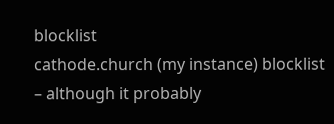blocklist
cathode.church (my instance) blocklist
– although it probably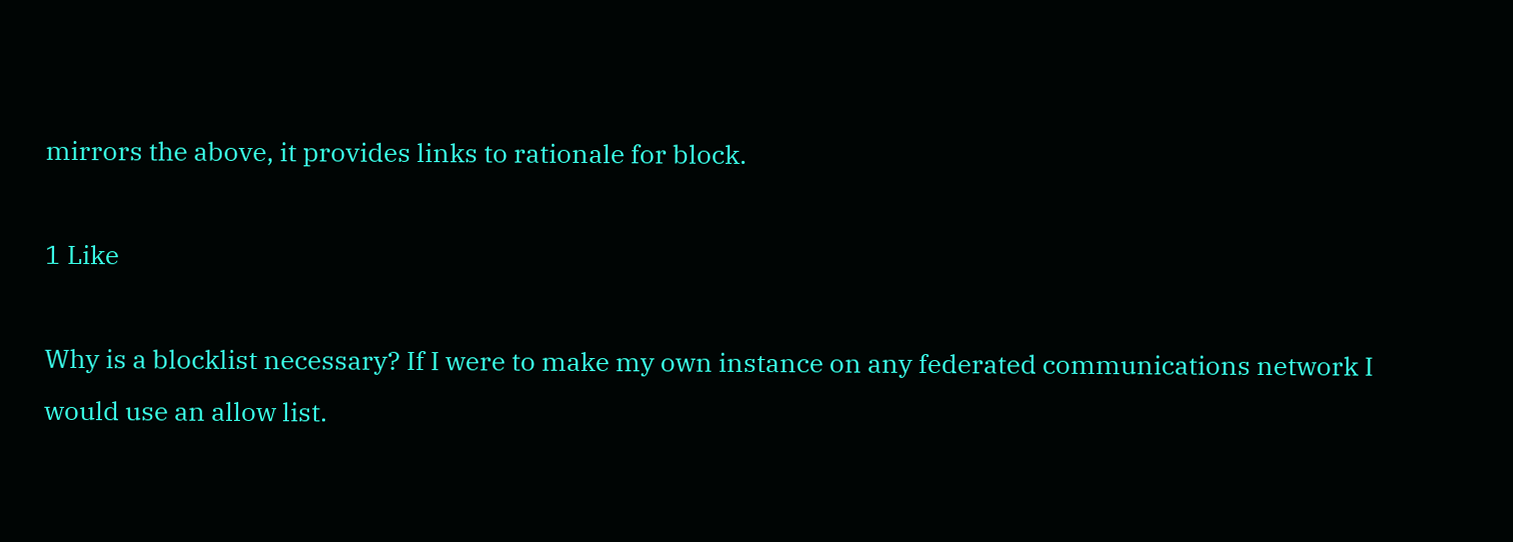mirrors the above, it provides links to rationale for block.

1 Like

Why is a blocklist necessary? If I were to make my own instance on any federated communications network I would use an allow list.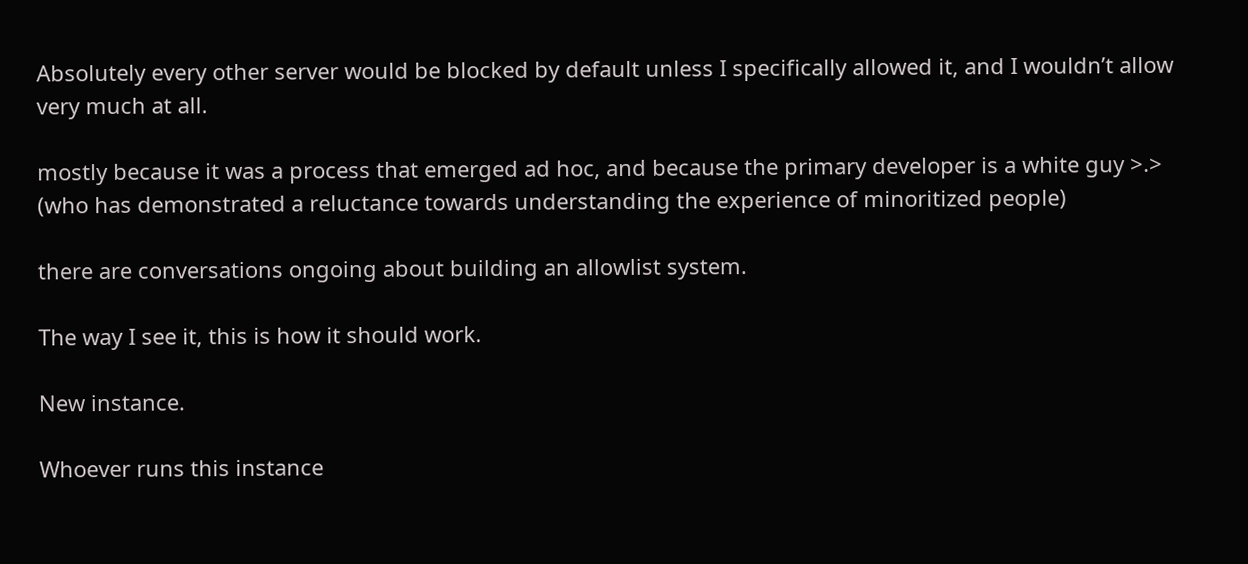Absolutely every other server would be blocked by default unless I specifically allowed it, and I wouldn’t allow very much at all.

mostly because it was a process that emerged ad hoc, and because the primary developer is a white guy >.> (who has demonstrated a reluctance towards understanding the experience of minoritized people)

there are conversations ongoing about building an allowlist system.

The way I see it, this is how it should work.

New instance.

Whoever runs this instance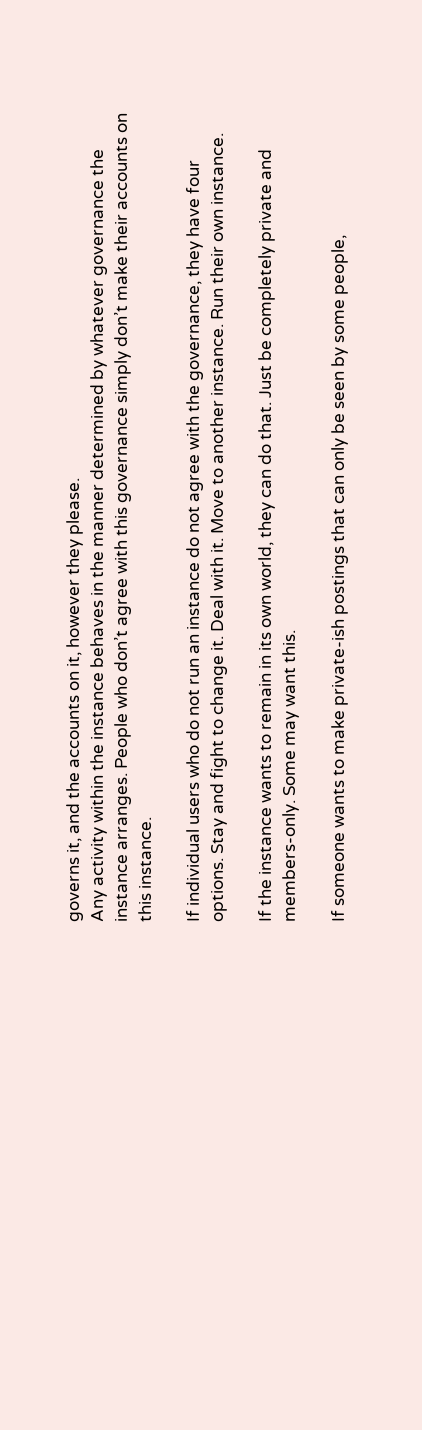governs it, and the accounts on it, however they please.
Any activity within the instance behaves in the manner determined by whatever governance the instance arranges. People who don’t agree with this governance simply don’t make their accounts on this instance.

If individual users who do not run an instance do not agree with the governance, they have four options. Stay and fight to change it. Deal with it. Move to another instance. Run their own instance.

If the instance wants to remain in its own world, they can do that. Just be completely private and members-only. Some may want this.

If someone wants to make private-ish postings that can only be seen by some people,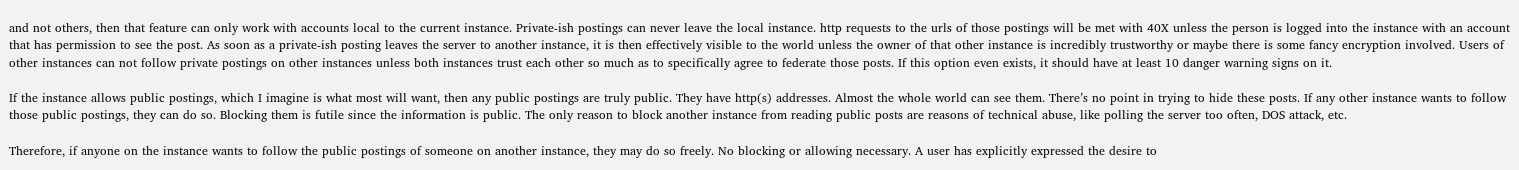and not others, then that feature can only work with accounts local to the current instance. Private-ish postings can never leave the local instance. http requests to the urls of those postings will be met with 40X unless the person is logged into the instance with an account that has permission to see the post. As soon as a private-ish posting leaves the server to another instance, it is then effectively visible to the world unless the owner of that other instance is incredibly trustworthy or maybe there is some fancy encryption involved. Users of other instances can not follow private postings on other instances unless both instances trust each other so much as to specifically agree to federate those posts. If this option even exists, it should have at least 10 danger warning signs on it.

If the instance allows public postings, which I imagine is what most will want, then any public postings are truly public. They have http(s) addresses. Almost the whole world can see them. There’s no point in trying to hide these posts. If any other instance wants to follow those public postings, they can do so. Blocking them is futile since the information is public. The only reason to block another instance from reading public posts are reasons of technical abuse, like polling the server too often, DOS attack, etc.

Therefore, if anyone on the instance wants to follow the public postings of someone on another instance, they may do so freely. No blocking or allowing necessary. A user has explicitly expressed the desire to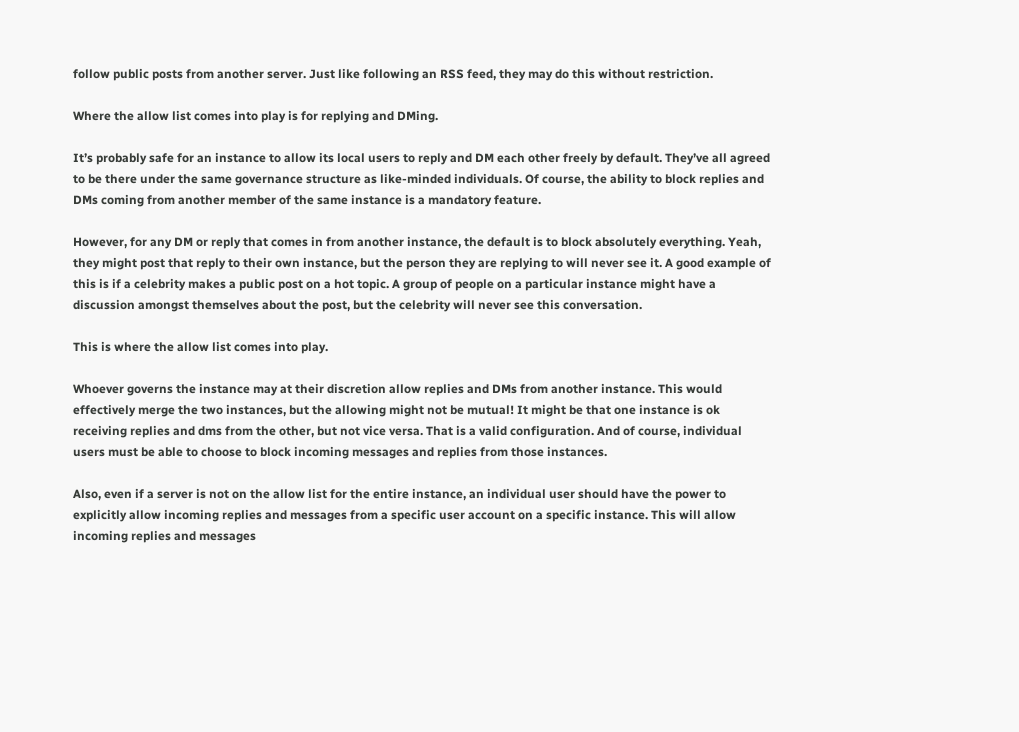follow public posts from another server. Just like following an RSS feed, they may do this without restriction.

Where the allow list comes into play is for replying and DMing.

It’s probably safe for an instance to allow its local users to reply and DM each other freely by default. They’ve all agreed to be there under the same governance structure as like-minded individuals. Of course, the ability to block replies and DMs coming from another member of the same instance is a mandatory feature.

However, for any DM or reply that comes in from another instance, the default is to block absolutely everything. Yeah, they might post that reply to their own instance, but the person they are replying to will never see it. A good example of this is if a celebrity makes a public post on a hot topic. A group of people on a particular instance might have a discussion amongst themselves about the post, but the celebrity will never see this conversation.

This is where the allow list comes into play.

Whoever governs the instance may at their discretion allow replies and DMs from another instance. This would effectively merge the two instances, but the allowing might not be mutual! It might be that one instance is ok receiving replies and dms from the other, but not vice versa. That is a valid configuration. And of course, individual users must be able to choose to block incoming messages and replies from those instances.

Also, even if a server is not on the allow list for the entire instance, an individual user should have the power to explicitly allow incoming replies and messages from a specific user account on a specific instance. This will allow incoming replies and messages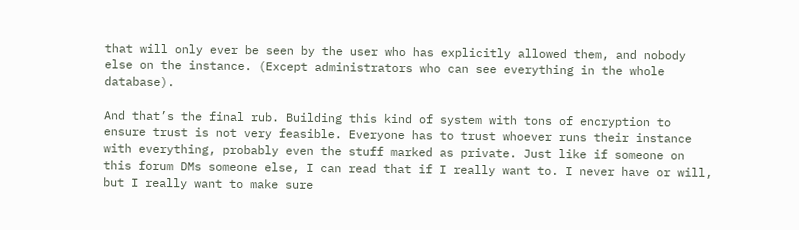that will only ever be seen by the user who has explicitly allowed them, and nobody else on the instance. (Except administrators who can see everything in the whole database).

And that’s the final rub. Building this kind of system with tons of encryption to ensure trust is not very feasible. Everyone has to trust whoever runs their instance with everything, probably even the stuff marked as private. Just like if someone on this forum DMs someone else, I can read that if I really want to. I never have or will, but I really want to make sure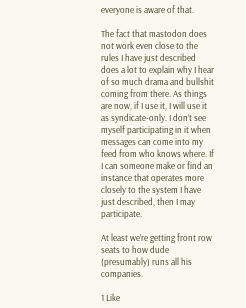everyone is aware of that.

The fact that mastodon does not work even close to the rules I have just described does a lot to explain why I hear of so much drama and bullshit coming from there. As things are now, if I use it, I will use it as syndicate-only. I don’t see myself participating in it when messages can come into my feed from who knows where. If I can someone make or find an instance that operates more closely to the system I have just described, then I may participate.

At least we’re getting front row seats to how dude (presumably) runs all his companies.

1 Like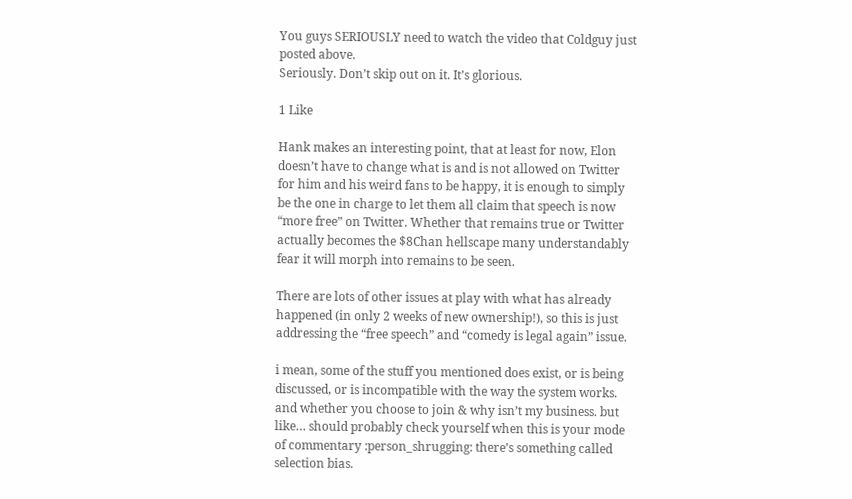You guys SERIOUSLY need to watch the video that Coldguy just posted above.
Seriously. Don’t skip out on it. It’s glorious.

1 Like

Hank makes an interesting point, that at least for now, Elon doesn’t have to change what is and is not allowed on Twitter for him and his weird fans to be happy, it is enough to simply be the one in charge to let them all claim that speech is now “more free” on Twitter. Whether that remains true or Twitter actually becomes the $8Chan hellscape many understandably fear it will morph into remains to be seen.

There are lots of other issues at play with what has already happened (in only 2 weeks of new ownership!), so this is just addressing the “free speech” and “comedy is legal again” issue.

i mean, some of the stuff you mentioned does exist, or is being discussed, or is incompatible with the way the system works. and whether you choose to join & why isn’t my business. but like… should probably check yourself when this is your mode of commentary :person_shrugging: there’s something called selection bias.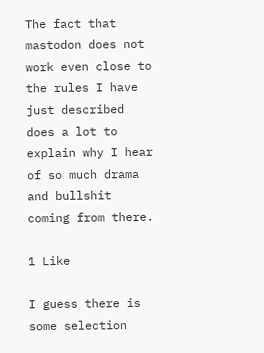The fact that mastodon does not work even close to the rules I have just described does a lot to explain why I hear of so much drama and bullshit coming from there.

1 Like

I guess there is some selection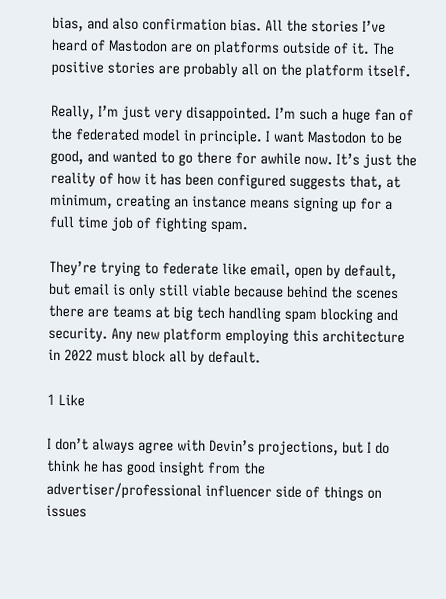bias, and also confirmation bias. All the stories I’ve heard of Mastodon are on platforms outside of it. The positive stories are probably all on the platform itself.

Really, I’m just very disappointed. I’m such a huge fan of the federated model in principle. I want Mastodon to be good, and wanted to go there for awhile now. It’s just the reality of how it has been configured suggests that, at minimum, creating an instance means signing up for a full time job of fighting spam.

They’re trying to federate like email, open by default, but email is only still viable because behind the scenes there are teams at big tech handling spam blocking and security. Any new platform employing this architecture in 2022 must block all by default.

1 Like

I don’t always agree with Devin’s projections, but I do think he has good insight from the advertiser/professional influencer side of things on issues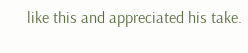like this and appreciated his take.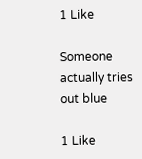1 Like

Someone actually tries out blue

1 Like